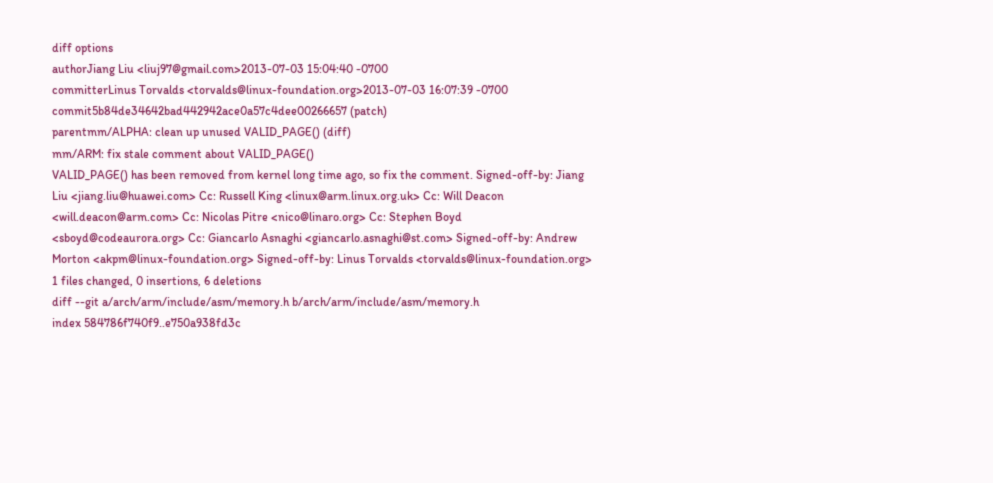diff options
authorJiang Liu <liuj97@gmail.com>2013-07-03 15:04:40 -0700
committerLinus Torvalds <torvalds@linux-foundation.org>2013-07-03 16:07:39 -0700
commit5b84de34642bad442942ace0a57c4dee00266657 (patch)
parentmm/ALPHA: clean up unused VALID_PAGE() (diff)
mm/ARM: fix stale comment about VALID_PAGE()
VALID_PAGE() has been removed from kernel long time ago, so fix the comment. Signed-off-by: Jiang Liu <jiang.liu@huawei.com> Cc: Russell King <linux@arm.linux.org.uk> Cc: Will Deacon <will.deacon@arm.com> Cc: Nicolas Pitre <nico@linaro.org> Cc: Stephen Boyd <sboyd@codeaurora.org> Cc: Giancarlo Asnaghi <giancarlo.asnaghi@st.com> Signed-off-by: Andrew Morton <akpm@linux-foundation.org> Signed-off-by: Linus Torvalds <torvalds@linux-foundation.org>
1 files changed, 0 insertions, 6 deletions
diff --git a/arch/arm/include/asm/memory.h b/arch/arm/include/asm/memory.h
index 584786f740f9..e750a938fd3c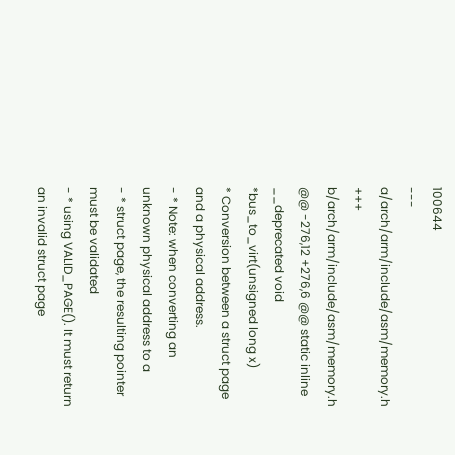100644
--- a/arch/arm/include/asm/memory.h
+++ b/arch/arm/include/asm/memory.h
@@ -276,12 +276,6 @@ static inline __deprecated void *bus_to_virt(unsigned long x)
* Conversion between a struct page and a physical address.
- * Note: when converting an unknown physical address to a
- * struct page, the resulting pointer must be validated
- * using VALID_PAGE(). It must return an invalid struct page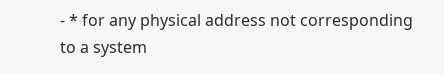- * for any physical address not corresponding to a system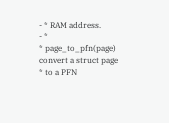- * RAM address.
- *
* page_to_pfn(page) convert a struct page * to a PFN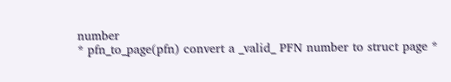number
* pfn_to_page(pfn) convert a _valid_ PFN number to struct page *